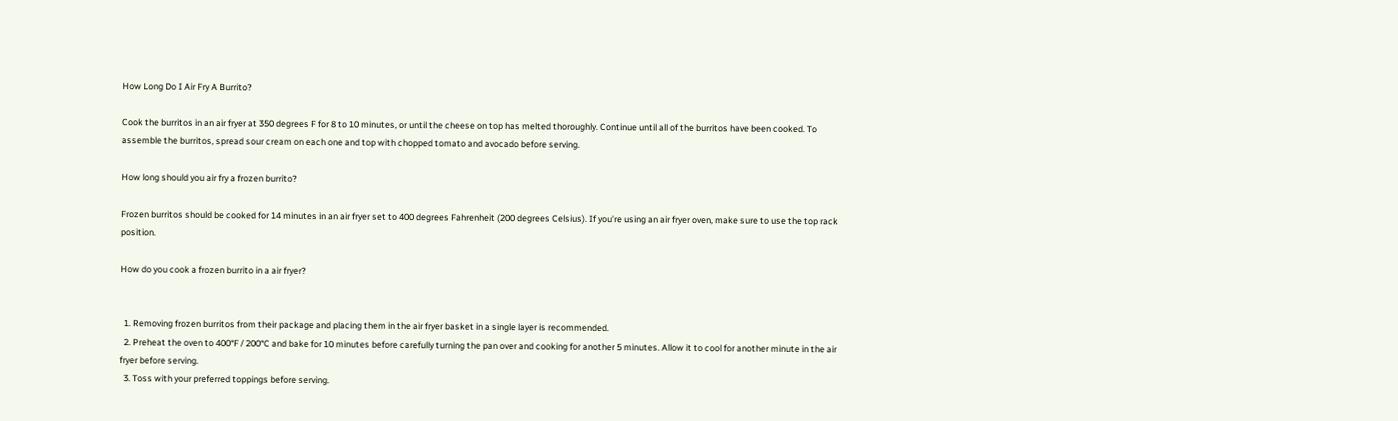How Long Do I Air Fry A Burrito?

Cook the burritos in an air fryer at 350 degrees F for 8 to 10 minutes, or until the cheese on top has melted thoroughly. Continue until all of the burritos have been cooked. To assemble the burritos, spread sour cream on each one and top with chopped tomato and avocado before serving.

How long should you air fry a frozen burrito?

Frozen burritos should be cooked for 14 minutes in an air fryer set to 400 degrees Fahrenheit (200 degrees Celsius). If you’re using an air fryer oven, make sure to use the top rack position.

How do you cook a frozen burrito in a air fryer?


  1. Removing frozen burritos from their package and placing them in the air fryer basket in a single layer is recommended.
  2. Preheat the oven to 400°F / 200°C and bake for 10 minutes before carefully turning the pan over and cooking for another 5 minutes. Allow it to cool for another minute in the air fryer before serving.
  3. Toss with your preferred toppings before serving.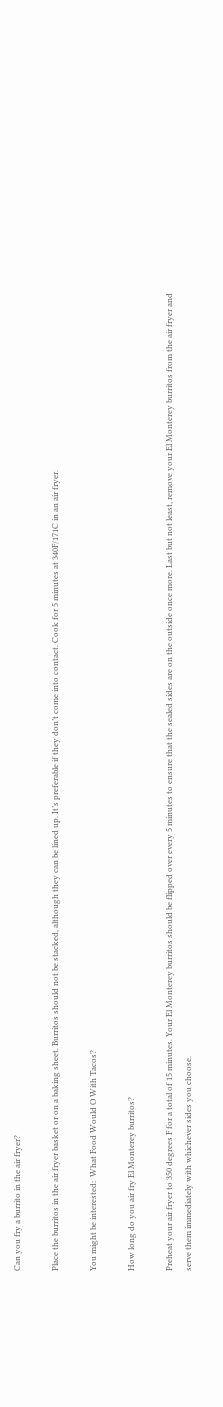Can you fry a burrito in the air fryer?

Place the burritos in the air fryer basket or on a baking sheet. Burritos should not be stacked, although they can be lined up. It’s preferable if they don’t come into contact. Cook for 5 minutes at 340F/171C in an air fryer.

You might be interested:  What Food Would O With Tacos?

How long do you air fry El Monterey burritos?

Preheat your air fryer to 350 degrees F for a total of 15 minutes. Your El Monterey burritos should be flipped over every 5 minutes to ensure that the sealed sides are on the outside once more. Last but not least, remove your El Monterey burritos from the air fryer and serve them immediately with whichever sides you choose.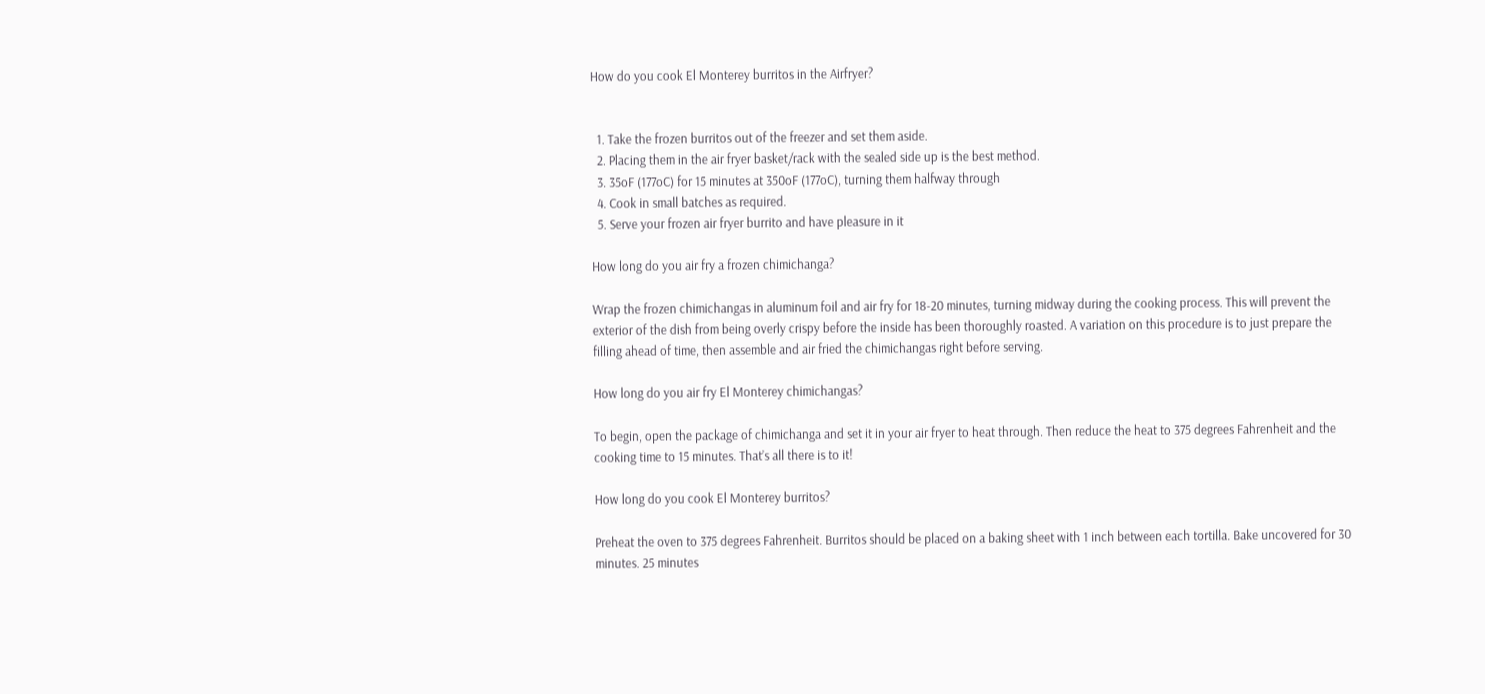How do you cook El Monterey burritos in the Airfryer?


  1. Take the frozen burritos out of the freezer and set them aside.
  2. Placing them in the air fryer basket/rack with the sealed side up is the best method.
  3. 35oF (177oC) for 15 minutes at 350oF (177oC), turning them halfway through
  4. Cook in small batches as required.
  5. Serve your frozen air fryer burrito and have pleasure in it

How long do you air fry a frozen chimichanga?

Wrap the frozen chimichangas in aluminum foil and air fry for 18-20 minutes, turning midway during the cooking process. This will prevent the exterior of the dish from being overly crispy before the inside has been thoroughly roasted. A variation on this procedure is to just prepare the filling ahead of time, then assemble and air fried the chimichangas right before serving.

How long do you air fry El Monterey chimichangas?

To begin, open the package of chimichanga and set it in your air fryer to heat through. Then reduce the heat to 375 degrees Fahrenheit and the cooking time to 15 minutes. That’s all there is to it!

How long do you cook El Monterey burritos?

Preheat the oven to 375 degrees Fahrenheit. Burritos should be placed on a baking sheet with 1 inch between each tortilla. Bake uncovered for 30 minutes. 25 minutes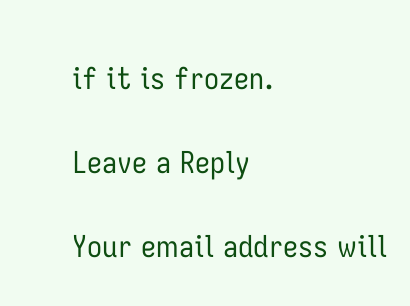if it is frozen.

Leave a Reply

Your email address will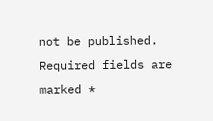not be published. Required fields are marked *